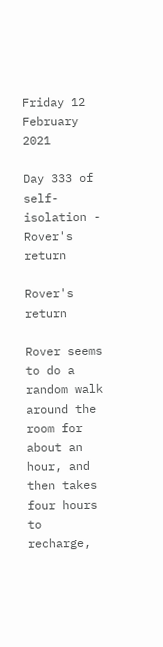Friday 12 February 2021

Day 333 of self-isolation - Rover's return

Rover's return

Rover seems to do a random walk around the room for about an hour, and then takes four hours to recharge,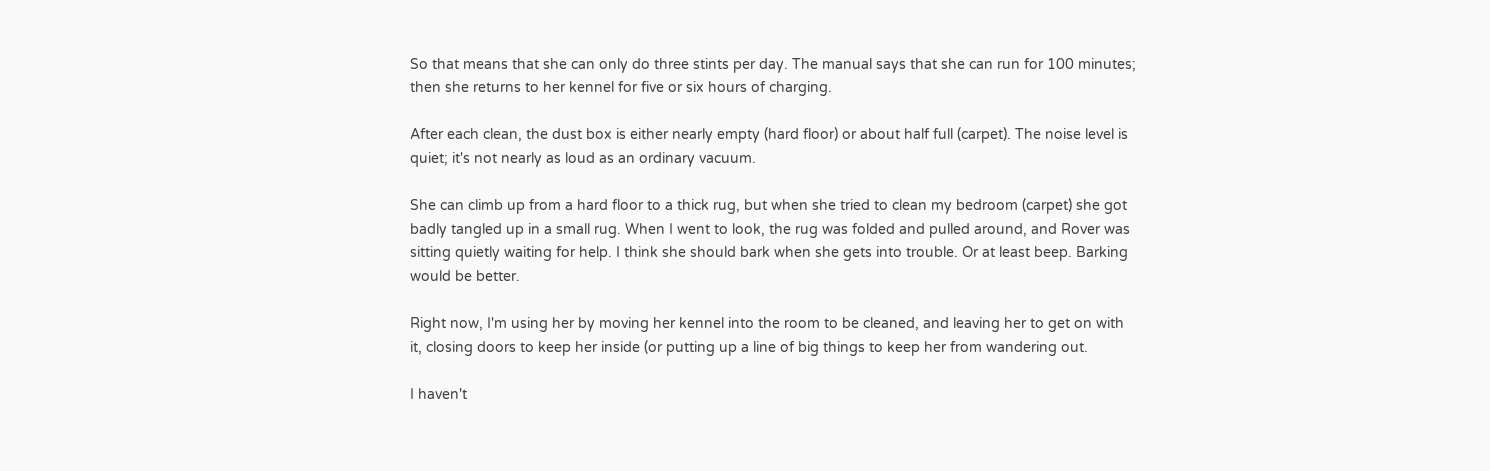So that means that she can only do three stints per day. The manual says that she can run for 100 minutes; then she returns to her kennel for five or six hours of charging.

After each clean, the dust box is either nearly empty (hard floor) or about half full (carpet). The noise level is quiet; it's not nearly as loud as an ordinary vacuum.

She can climb up from a hard floor to a thick rug, but when she tried to clean my bedroom (carpet) she got badly tangled up in a small rug. When I went to look, the rug was folded and pulled around, and Rover was sitting quietly waiting for help. I think she should bark when she gets into trouble. Or at least beep. Barking would be better.

Right now, I'm using her by moving her kennel into the room to be cleaned, and leaving her to get on with it, closing doors to keep her inside (or putting up a line of big things to keep her from wandering out.

I haven't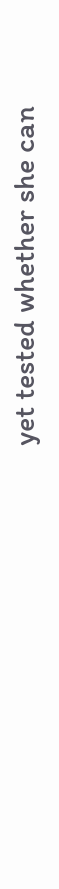yet tested whether she can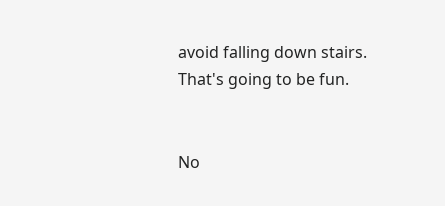avoid falling down stairs. That's going to be fun.


No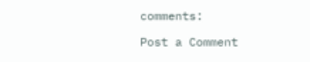comments:

Post a Comment